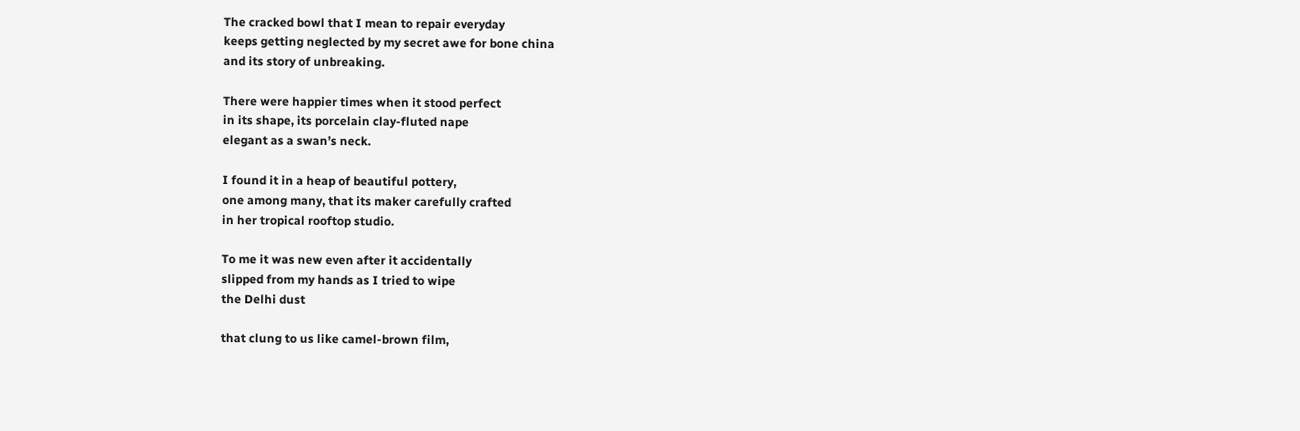The cracked bowl that I mean to repair everyday
keeps getting neglected by my secret awe for bone china
and its story of unbreaking.

There were happier times when it stood perfect
in its shape, its porcelain clay-fluted nape
elegant as a swan’s neck.

I found it in a heap of beautiful pottery,
one among many, that its maker carefully crafted
in her tropical rooftop studio.

To me it was new even after it accidentally
slipped from my hands as I tried to wipe
the Delhi dust

that clung to us like camel-brown film,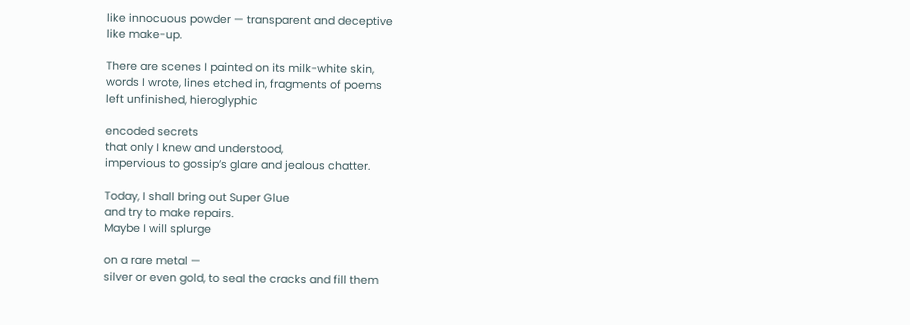like innocuous powder — transparent and deceptive
like make-up.

There are scenes I painted on its milk-white skin,
words I wrote, lines etched in, fragments of poems
left unfinished, hieroglyphic

encoded secrets
that only I knew and understood,
impervious to gossip’s glare and jealous chatter.

Today, I shall bring out Super Glue
and try to make repairs.
Maybe I will splurge

on a rare metal —
silver or even gold, to seal the cracks and fill them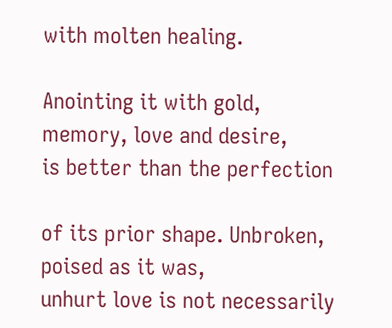with molten healing.

Anointing it with gold,
memory, love and desire,
is better than the perfection

of its prior shape. Unbroken, poised as it was,
unhurt love is not necessarily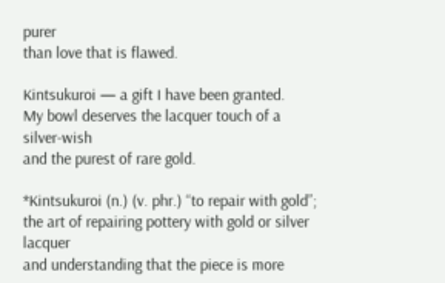purer
than love that is flawed.

Kintsukuroi — a gift I have been granted.
My bowl deserves the lacquer touch of a silver-wish
and the purest of rare gold.

*Kintsukuroi (n.) (v. phr.) “to repair with gold”;
the art of repairing pottery with gold or silver lacquer
and understanding that the piece is more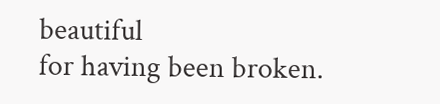beautiful
for having been broken.